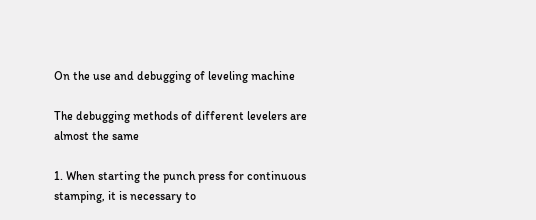On the use and debugging of leveling machine

The debugging methods of different levelers are almost the same

1. When starting the punch press for continuous stamping, it is necessary to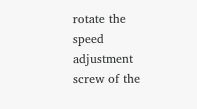rotate the speed adjustment screw of the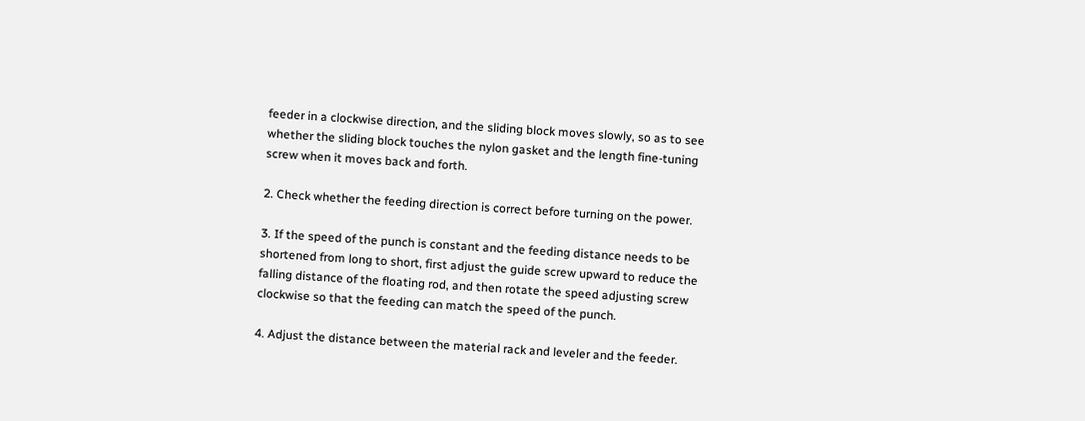feeder in a clockwise direction, and the sliding block moves slowly, so as to see whether the sliding block touches the nylon gasket and the length fine-tuning screw when it moves back and forth.

2. Check whether the feeding direction is correct before turning on the power.

3. If the speed of the punch is constant and the feeding distance needs to be shortened from long to short, first adjust the guide screw upward to reduce the falling distance of the floating rod, and then rotate the speed adjusting screw clockwise so that the feeding can match the speed of the punch.

4. Adjust the distance between the material rack and leveler and the feeder.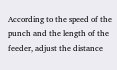According to the speed of the punch and the length of the feeder, adjust the distance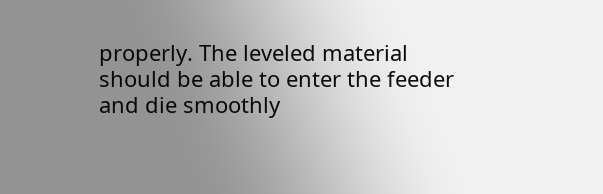properly. The leveled material should be able to enter the feeder and die smoothly